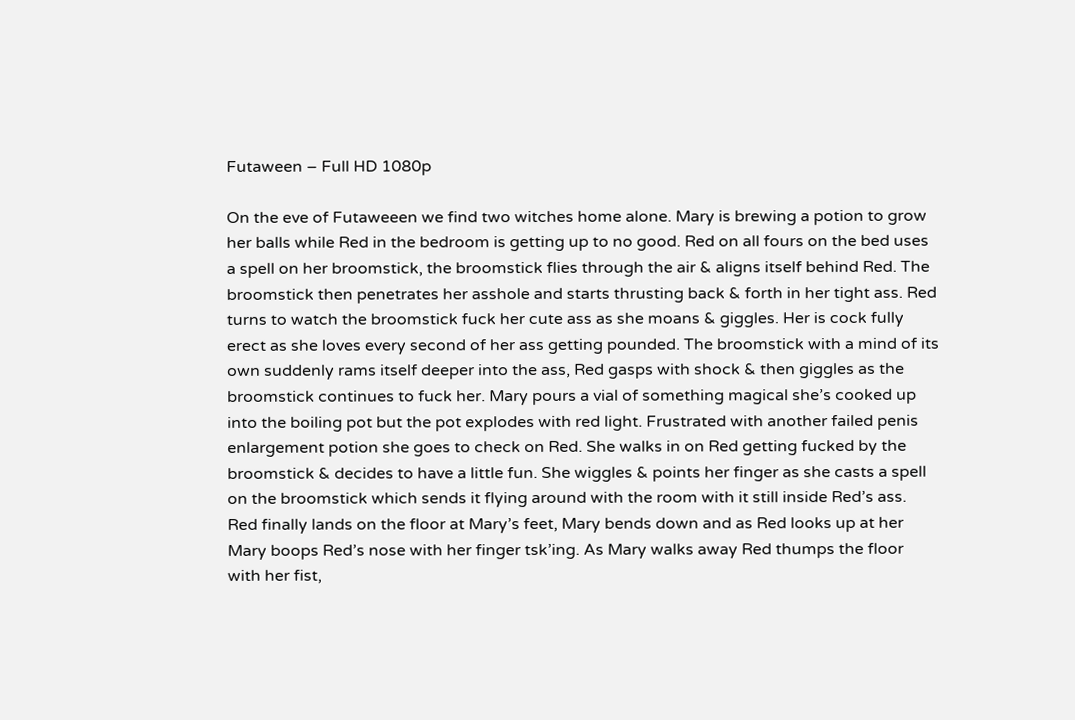Futaween – Full HD 1080p

On the eve of Futaweeen we find two witches home alone. Mary is brewing a potion to grow her balls while Red in the bedroom is getting up to no good. Red on all fours on the bed uses a spell on her broomstick, the broomstick flies through the air & aligns itself behind Red. The broomstick then penetrates her asshole and starts thrusting back & forth in her tight ass. Red turns to watch the broomstick fuck her cute ass as she moans & giggles. Her is cock fully erect as she loves every second of her ass getting pounded. The broomstick with a mind of its own suddenly rams itself deeper into the ass, Red gasps with shock & then giggles as the broomstick continues to fuck her. Mary pours a vial of something magical she’s cooked up into the boiling pot but the pot explodes with red light. Frustrated with another failed penis enlargement potion she goes to check on Red. She walks in on Red getting fucked by the broomstick & decides to have a little fun. She wiggles & points her finger as she casts a spell on the broomstick which sends it flying around with the room with it still inside Red’s ass. Red finally lands on the floor at Mary’s feet, Mary bends down and as Red looks up at her Mary boops Red’s nose with her finger tsk’ing. As Mary walks away Red thumps the floor with her fist,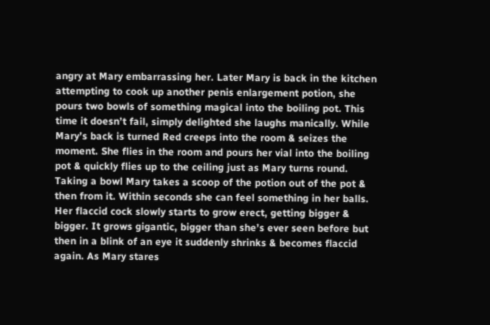angry at Mary embarrassing her. Later Mary is back in the kitchen attempting to cook up another penis enlargement potion, she pours two bowls of something magical into the boiling pot. This time it doesn’t fail, simply delighted she laughs manically. While Mary’s back is turned Red creeps into the room & seizes the moment. She flies in the room and pours her vial into the boiling pot & quickly flies up to the ceiling just as Mary turns round. Taking a bowl Mary takes a scoop of the potion out of the pot & then from it. Within seconds she can feel something in her balls. Her flaccid cock slowly starts to grow erect, getting bigger & bigger. It grows gigantic, bigger than she’s ever seen before but then in a blink of an eye it suddenly shrinks & becomes flaccid again. As Mary stares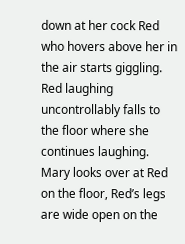down at her cock Red who hovers above her in the air starts giggling. Red laughing uncontrollably falls to the floor where she continues laughing. Mary looks over at Red on the floor, Red’s legs are wide open on the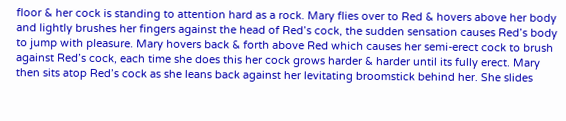floor & her cock is standing to attention hard as a rock. Mary flies over to Red & hovers above her body and lightly brushes her fingers against the head of Red’s cock, the sudden sensation causes Red’s body to jump with pleasure. Mary hovers back & forth above Red which causes her semi-erect cock to brush against Red’s cock, each time she does this her cock grows harder & harder until its fully erect. Mary then sits atop Red’s cock as she leans back against her levitating broomstick behind her. She slides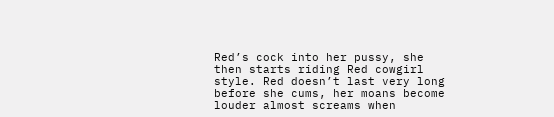Red’s cock into her pussy, she then starts riding Red cowgirl style. Red doesn’t last very long before she cums, her moans become louder almost screams when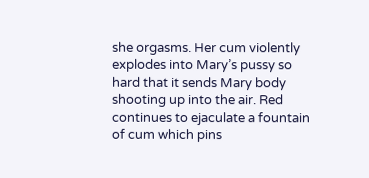she orgasms. Her cum violently explodes into Mary’s pussy so hard that it sends Mary body shooting up into the air. Red continues to ejaculate a fountain of cum which pins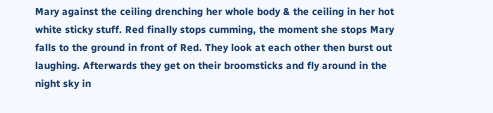Mary against the ceiling drenching her whole body & the ceiling in her hot white sticky stuff. Red finally stops cumming, the moment she stops Mary falls to the ground in front of Red. They look at each other then burst out laughing. Afterwards they get on their broomsticks and fly around in the night sky in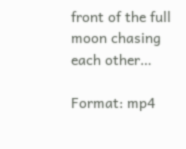front of the full moon chasing each other…

Format: mp4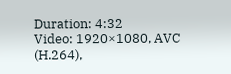Duration: 4:32
Video: 1920×1080, AVC (H.264),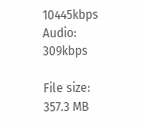10445kbps
Audio: 309kbps

File size: 357.3 MB